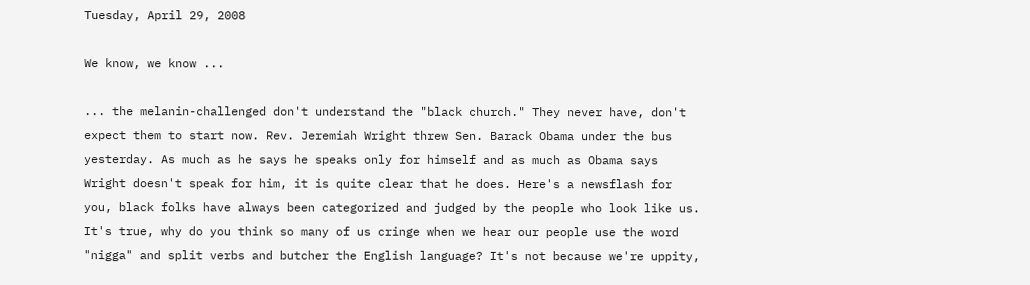Tuesday, April 29, 2008

We know, we know ...

... the melanin-challenged don't understand the "black church." They never have, don't expect them to start now. Rev. Jeremiah Wright threw Sen. Barack Obama under the bus yesterday. As much as he says he speaks only for himself and as much as Obama says Wright doesn't speak for him, it is quite clear that he does. Here's a newsflash for you, black folks have always been categorized and judged by the people who look like us. It's true, why do you think so many of us cringe when we hear our people use the word "nigga" and split verbs and butcher the English language? It's not because we're uppity,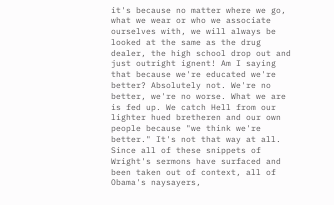it's because no matter where we go, what we wear or who we associate ourselves with, we will always be looked at the same as the drug dealer, the high school drop out and just outright ignent! Am I saying that because we're educated we're better? Absolutely not. We're no better, we're no worse. What we are is fed up. We catch Hell from our lighter hued bretheren and our own people because "we think we're better." It's not that way at all. Since all of these snippets of Wright's sermons have surfaced and been taken out of context, all of Obama's naysayers,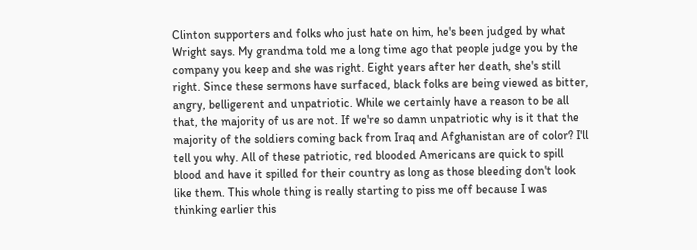Clinton supporters and folks who just hate on him, he's been judged by what Wright says. My grandma told me a long time ago that people judge you by the company you keep and she was right. Eight years after her death, she's still right. Since these sermons have surfaced, black folks are being viewed as bitter, angry, belligerent and unpatriotic. While we certainly have a reason to be all that, the majority of us are not. If we're so damn unpatriotic why is it that the majority of the soldiers coming back from Iraq and Afghanistan are of color? I'll tell you why. All of these patriotic, red blooded Americans are quick to spill blood and have it spilled for their country as long as those bleeding don't look like them. This whole thing is really starting to piss me off because I was thinking earlier this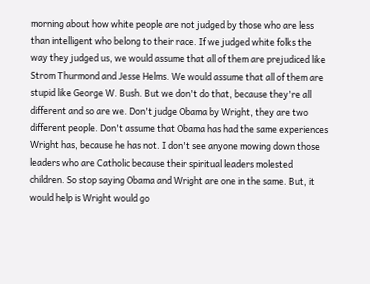morning about how white people are not judged by those who are less than intelligent who belong to their race. If we judged white folks the way they judged us, we would assume that all of them are prejudiced like Strom Thurmond and Jesse Helms. We would assume that all of them are stupid like George W. Bush. But we don't do that, because they're all different and so are we. Don't judge Obama by Wright, they are two different people. Don't assume that Obama has had the same experiences Wright has, because he has not. I don't see anyone mowing down those leaders who are Catholic because their spiritual leaders molested children. So stop saying Obama and Wright are one in the same. But, it would help is Wright would go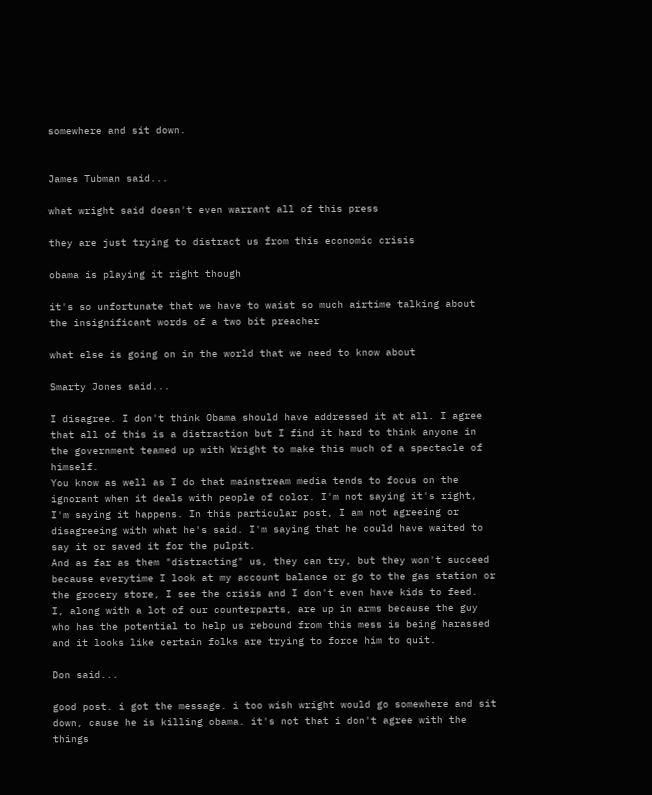somewhere and sit down.


James Tubman said...

what wright said doesn't even warrant all of this press

they are just trying to distract us from this economic crisis

obama is playing it right though

it's so unfortunate that we have to waist so much airtime talking about the insignificant words of a two bit preacher

what else is going on in the world that we need to know about

Smarty Jones said...

I disagree. I don't think Obama should have addressed it at all. I agree that all of this is a distraction but I find it hard to think anyone in the government teamed up with Wright to make this much of a spectacle of himself.
You know as well as I do that mainstream media tends to focus on the ignorant when it deals with people of color. I'm not saying it's right, I'm saying it happens. In this particular post, I am not agreeing or disagreeing with what he's said. I'm saying that he could have waited to say it or saved it for the pulpit.
And as far as them "distracting" us, they can try, but they won't succeed because everytime I look at my account balance or go to the gas station or the grocery store, I see the crisis and I don't even have kids to feed.
I, along with a lot of our counterparts, are up in arms because the guy who has the potential to help us rebound from this mess is being harassed and it looks like certain folks are trying to force him to quit.

Don said...

good post. i got the message. i too wish wright would go somewhere and sit down, cause he is killing obama. it's not that i don't agree with the things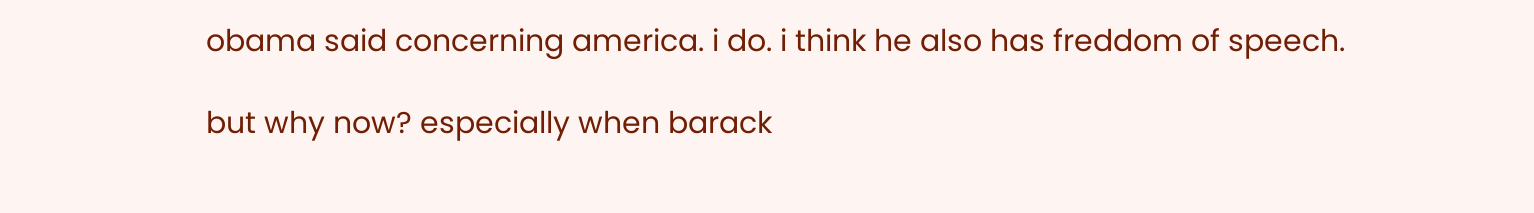obama said concerning america. i do. i think he also has freddom of speech.

but why now? especially when barack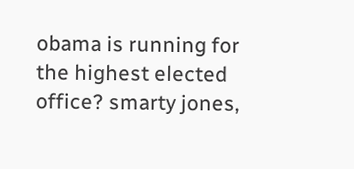obama is running for the highest elected office? smarty jones,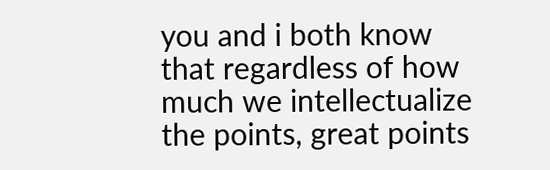you and i both know that regardless of how much we intellectualize the points, great points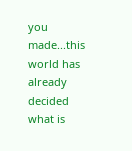you made...this world has already decided what is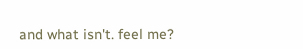and what isn't. feel me?